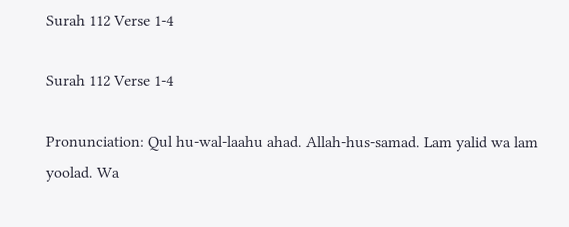Surah 112 Verse 1-4

Surah 112 Verse 1-4

Pronunciation: Qul hu-wal-laahu ahad. Allah-hus-samad. Lam yalid wa lam yoolad. Wa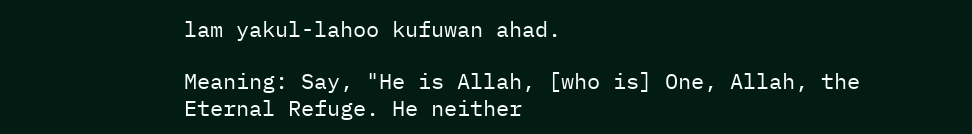lam yakul-lahoo kufuwan ahad.

Meaning: Say, "He is Allah, [who is] One, Allah, the Eternal Refuge. He neither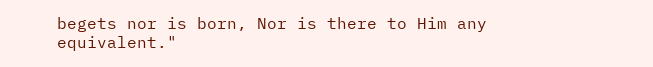begets nor is born, Nor is there to Him any equivalent."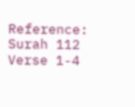Reference: Surah 112 Verse 1-4